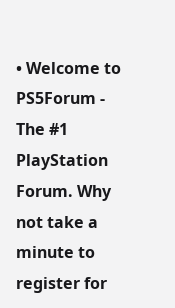• Welcome to PS5Forum - The #1 PlayStation Forum. Why not take a minute to register for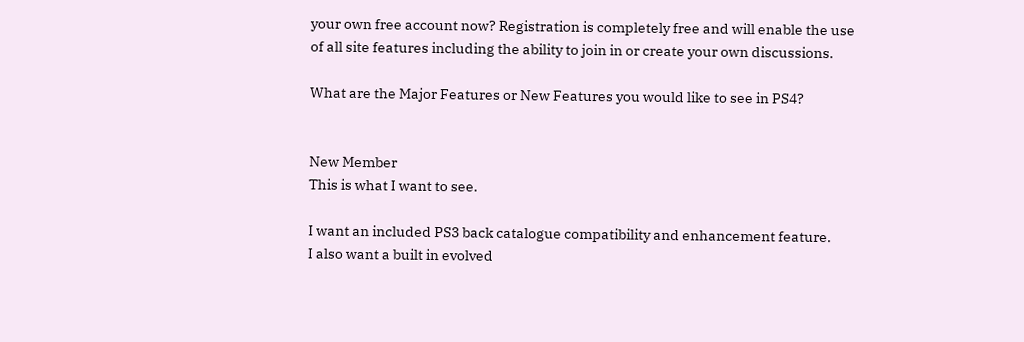your own free account now? Registration is completely free and will enable the use of all site features including the ability to join in or create your own discussions.

What are the Major Features or New Features you would like to see in PS4?


New Member
This is what I want to see.

I want an included PS3 back catalogue compatibility and enhancement feature.
I also want a built in evolved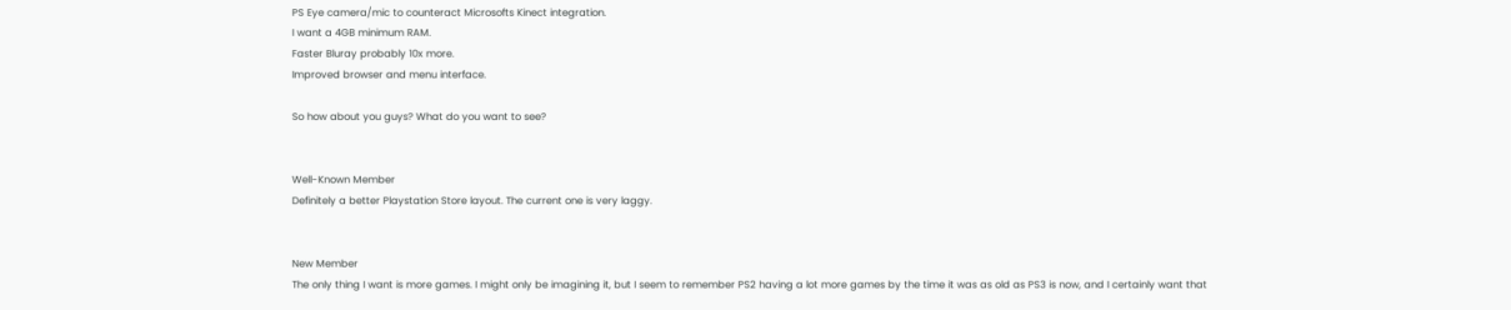PS Eye camera/mic to counteract Microsofts Kinect integration.
I want a 4GB minimum RAM.
Faster Bluray probably 10x more.
Improved browser and menu interface.

So how about you guys? What do you want to see?


Well-Known Member
Definitely a better Playstation Store layout. The current one is very laggy.


New Member
The only thing I want is more games. I might only be imagining it, but I seem to remember PS2 having a lot more games by the time it was as old as PS3 is now, and I certainly want that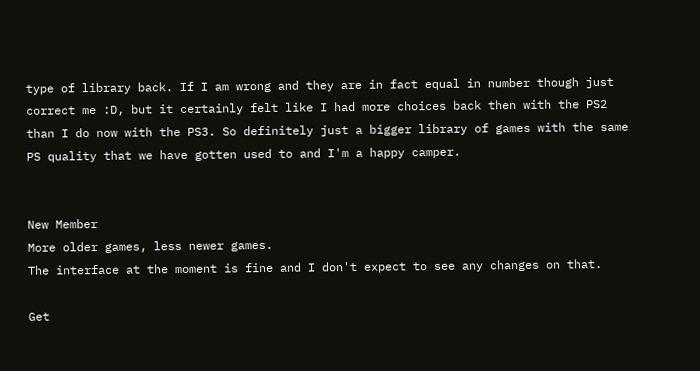type of library back. If I am wrong and they are in fact equal in number though just correct me :D, but it certainly felt like I had more choices back then with the PS2 than I do now with the PS3. So definitely just a bigger library of games with the same PS quality that we have gotten used to and I'm a happy camper.


New Member
More older games, less newer games.
The interface at the moment is fine and I don't expect to see any changes on that.

Get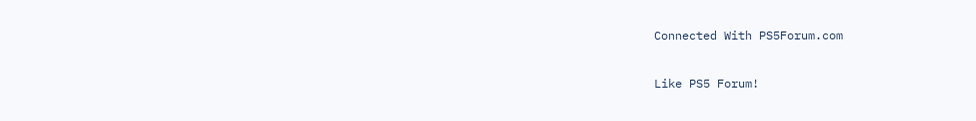Connected With PS5Forum.com

Like PS5 Forum!